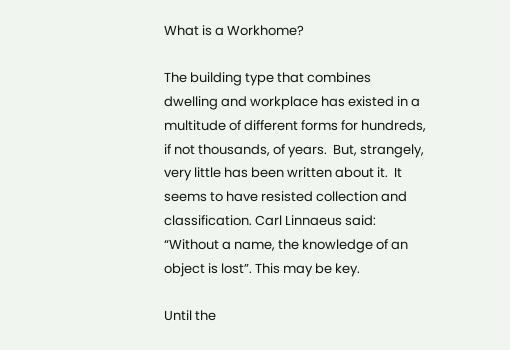What is a Workhome?

The building type that combines dwelling and workplace has existed in a multitude of different forms for hundreds, if not thousands, of years.  But, strangely, very little has been written about it.  It seems to have resisted collection and classification. Carl Linnaeus said: “Without a name, the knowledge of an object is lost”. This may be key.

Until the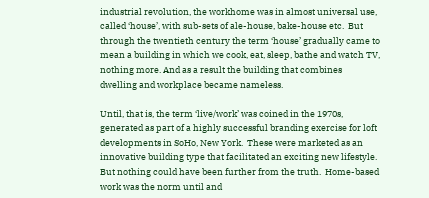industrial revolution, the workhome was in almost universal use, called ‘house’, with sub-sets of ale-house, bake-house etc.  But through the twentieth century the term ‘house’ gradually came to mean a building in which we cook, eat, sleep, bathe and watch TV, nothing more. And as a result the building that combines dwelling and workplace became nameless.

Until, that is, the term ‘live/work’ was coined in the 1970s, generated as part of a highly successful branding exercise for loft developments in SoHo, New York.  These were marketed as an innovative building type that facilitated an exciting new lifestyle. But nothing could have been further from the truth.  Home-based work was the norm until and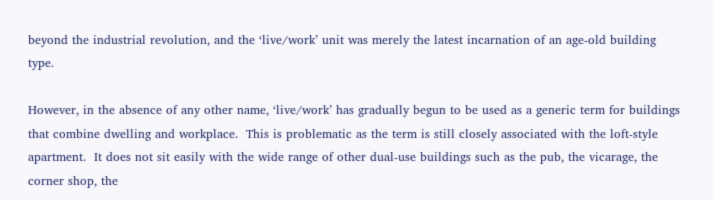beyond the industrial revolution, and the ‘live/work’ unit was merely the latest incarnation of an age-old building type.

However, in the absence of any other name, ‘live/work’ has gradually begun to be used as a generic term for buildings that combine dwelling and workplace.  This is problematic as the term is still closely associated with the loft-style apartment.  It does not sit easily with the wide range of other dual-use buildings such as the pub, the vicarage, the corner shop, the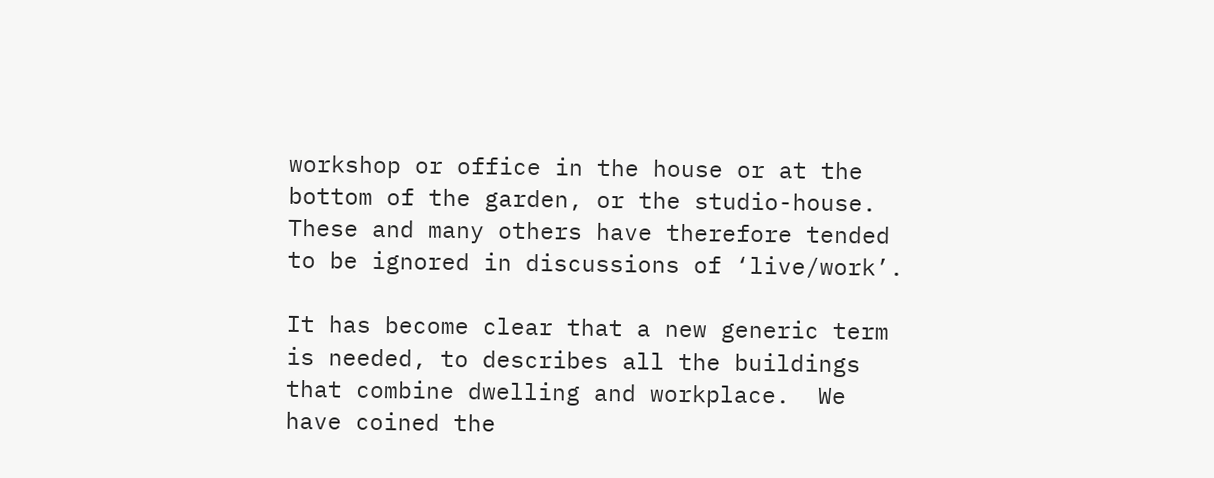workshop or office in the house or at the bottom of the garden, or the studio-house.  These and many others have therefore tended to be ignored in discussions of ‘live/work’.

It has become clear that a new generic term is needed, to describes all the buildings that combine dwelling and workplace.  We have coined the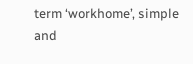term ‘workhome’, simple and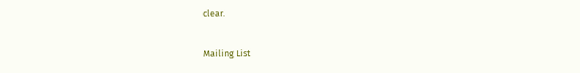clear.

Mailing List